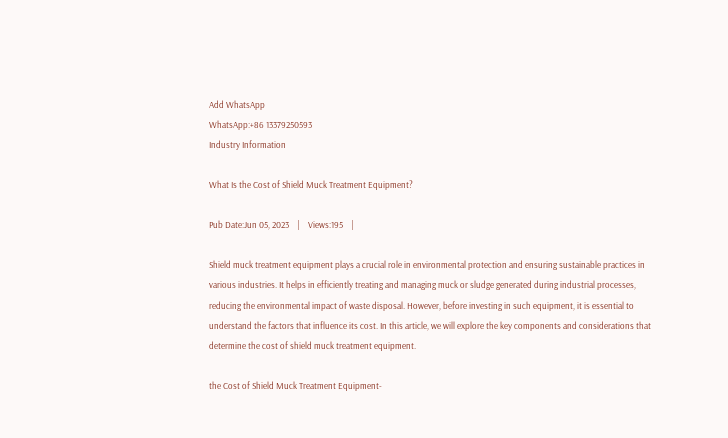Add WhatsApp
WhatsApp:+86 13379250593
Industry Information

What Is the Cost of Shield Muck Treatment Equipment?

Pub Date:Jun 05, 2023    |    Views:195    |

Shield muck treatment equipment plays a crucial role in environmental protection and ensuring sustainable practices in various industries. It helps in efficiently treating and managing muck or sludge generated during industrial processes, reducing the environmental impact of waste disposal. However, before investing in such equipment, it is essential to understand the factors that influence its cost. In this article, we will explore the key components and considerations that determine the cost of shield muck treatment equipment.

the Cost of Shield Muck Treatment Equipment-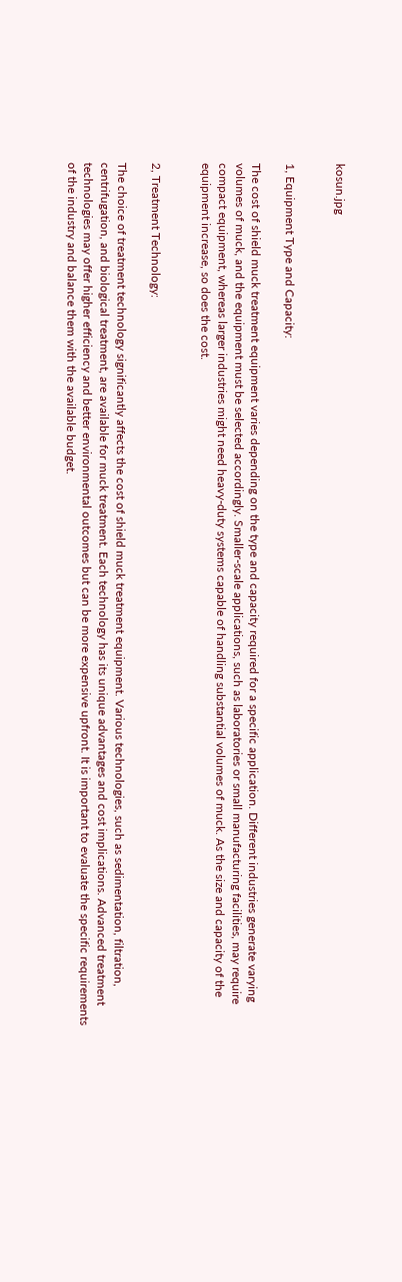kosun.jpg


1, Equipment Type and Capacity:

The cost of shield muck treatment equipment varies depending on the type and capacity required for a specific application. Different industries generate varying volumes of muck, and the equipment must be selected accordingly. Smaller-scale applications, such as laboratories or small manufacturing facilities, may require compact equipment, whereas larger industries might need heavy-duty systems capable of handling substantial volumes of muck. As the size and capacity of the equipment increase, so does the cost.


2, Treatment Technology:

The choice of treatment technology significantly affects the cost of shield muck treatment equipment. Various technologies, such as sedimentation, filtration, centrifugation, and biological treatment, are available for muck treatment. Each technology has its unique advantages and cost implications. Advanced treatment technologies may offer higher efficiency and better environmental outcomes but can be more expensive upfront. It is important to evaluate the specific requirements of the industry and balance them with the available budget.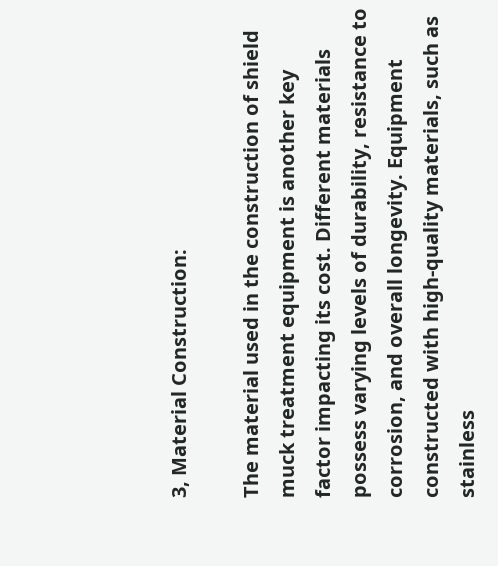3, Material Construction:

The material used in the construction of shield muck treatment equipment is another key factor impacting its cost. Different materials possess varying levels of durability, resistance to corrosion, and overall longevity. Equipment constructed with high-quality materials, such as stainless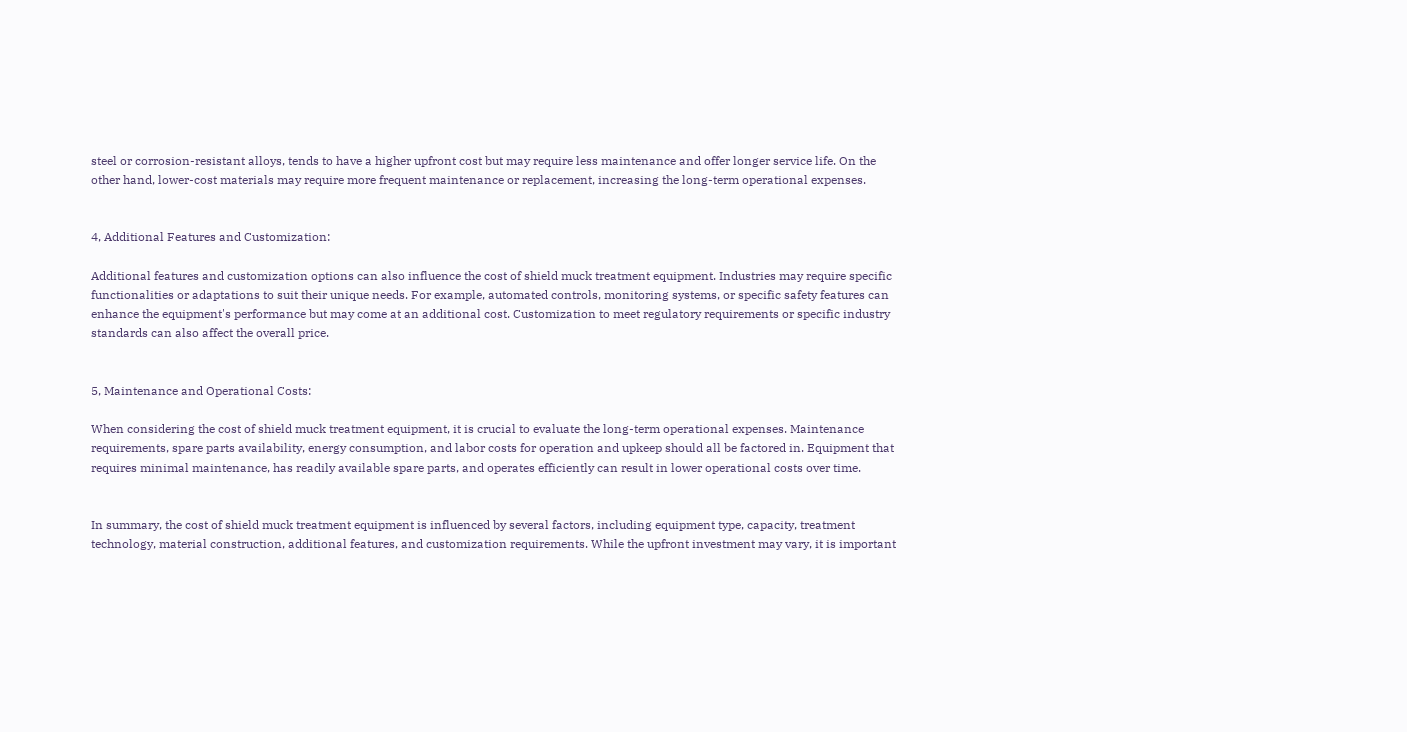steel or corrosion-resistant alloys, tends to have a higher upfront cost but may require less maintenance and offer longer service life. On the other hand, lower-cost materials may require more frequent maintenance or replacement, increasing the long-term operational expenses.


4, Additional Features and Customization:

Additional features and customization options can also influence the cost of shield muck treatment equipment. Industries may require specific functionalities or adaptations to suit their unique needs. For example, automated controls, monitoring systems, or specific safety features can enhance the equipment's performance but may come at an additional cost. Customization to meet regulatory requirements or specific industry standards can also affect the overall price.


5, Maintenance and Operational Costs:

When considering the cost of shield muck treatment equipment, it is crucial to evaluate the long-term operational expenses. Maintenance requirements, spare parts availability, energy consumption, and labor costs for operation and upkeep should all be factored in. Equipment that requires minimal maintenance, has readily available spare parts, and operates efficiently can result in lower operational costs over time.


In summary, the cost of shield muck treatment equipment is influenced by several factors, including equipment type, capacity, treatment technology, material construction, additional features, and customization requirements. While the upfront investment may vary, it is important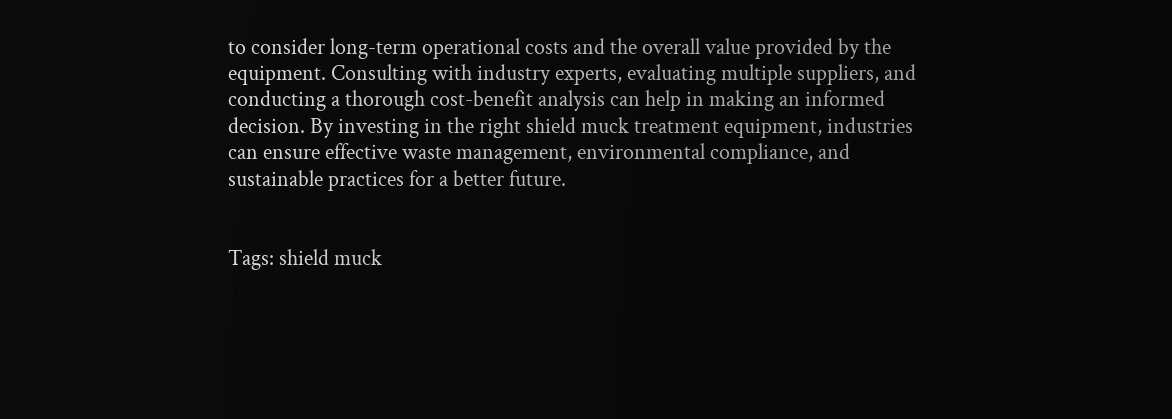to consider long-term operational costs and the overall value provided by the equipment. Consulting with industry experts, evaluating multiple suppliers, and conducting a thorough cost-benefit analysis can help in making an informed decision. By investing in the right shield muck treatment equipment, industries can ensure effective waste management, environmental compliance, and sustainable practices for a better future.


Tags: shield muck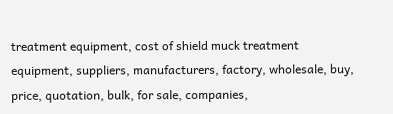treatment equipment, cost of shield muck treatment equipment, suppliers, manufacturers, factory, wholesale, buy, price, quotation, bulk, for sale, companies,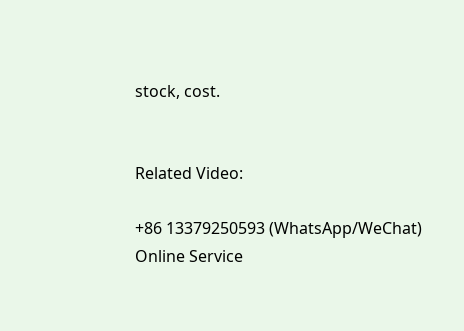stock, cost.


Related Video:

+86 13379250593 (WhatsApp/WeChat) Online Service